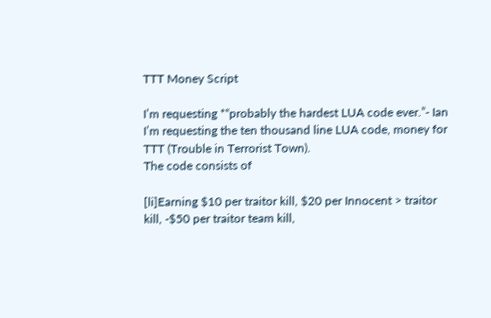TTT Money Script

I’m requesting *“probably the hardest LUA code ever.”- Ian
I’m requesting the ten thousand line LUA code, money for TTT (Trouble in Terrorist Town).
The code consists of

[li]Earning $10 per traitor kill, $20 per Innocent > traitor kill, -$50 per traitor team kill,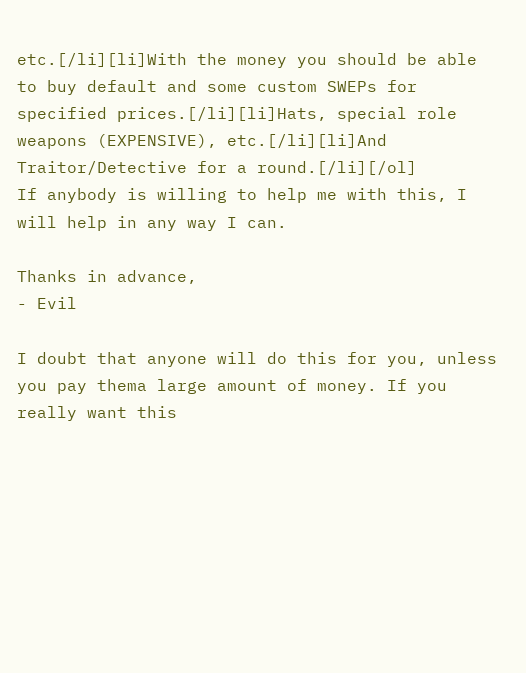etc.[/li][li]With the money you should be able to buy default and some custom SWEPs for specified prices.[/li][li]Hats, special role weapons (EXPENSIVE), etc.[/li][li]And Traitor/Detective for a round.[/li][/ol]
If anybody is willing to help me with this, I will help in any way I can.

Thanks in advance,
- Evil

I doubt that anyone will do this for you, unless you pay thema large amount of money. If you really want this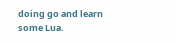doing go and learn some Lua.